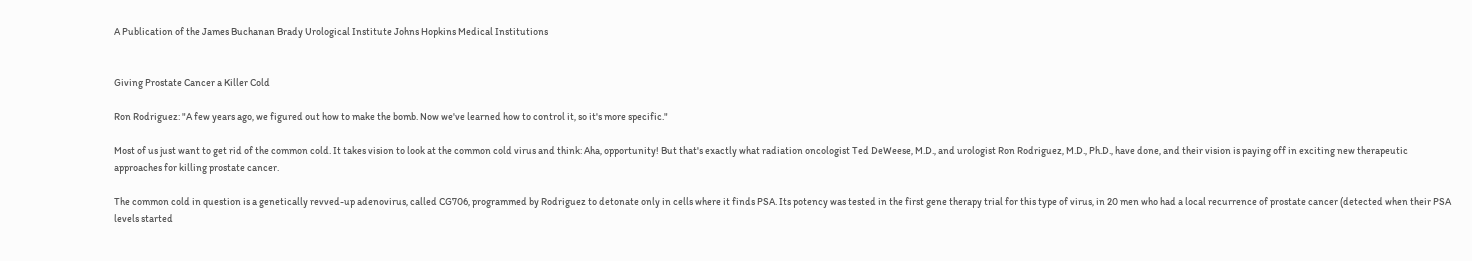A Publication of the James Buchanan Brady Urological Institute Johns Hopkins Medical Institutions


Giving Prostate Cancer a Killer Cold

Ron Rodriguez: "A few years ago, we figured out how to make the bomb. Now we've learned how to control it, so it's more specific."

Most of us just want to get rid of the common cold. It takes vision to look at the common cold virus and think: Aha, opportunity! But that's exactly what radiation oncologist Ted DeWeese, M.D., and urologist Ron Rodriguez, M.D., Ph.D., have done, and their vision is paying off in exciting new therapeutic approaches for killing prostate cancer.

The common cold in question is a genetically revved-up adenovirus, called CG706, programmed by Rodriguez to detonate only in cells where it finds PSA. Its potency was tested in the first gene therapy trial for this type of virus, in 20 men who had a local recurrence of prostate cancer (detected when their PSA levels started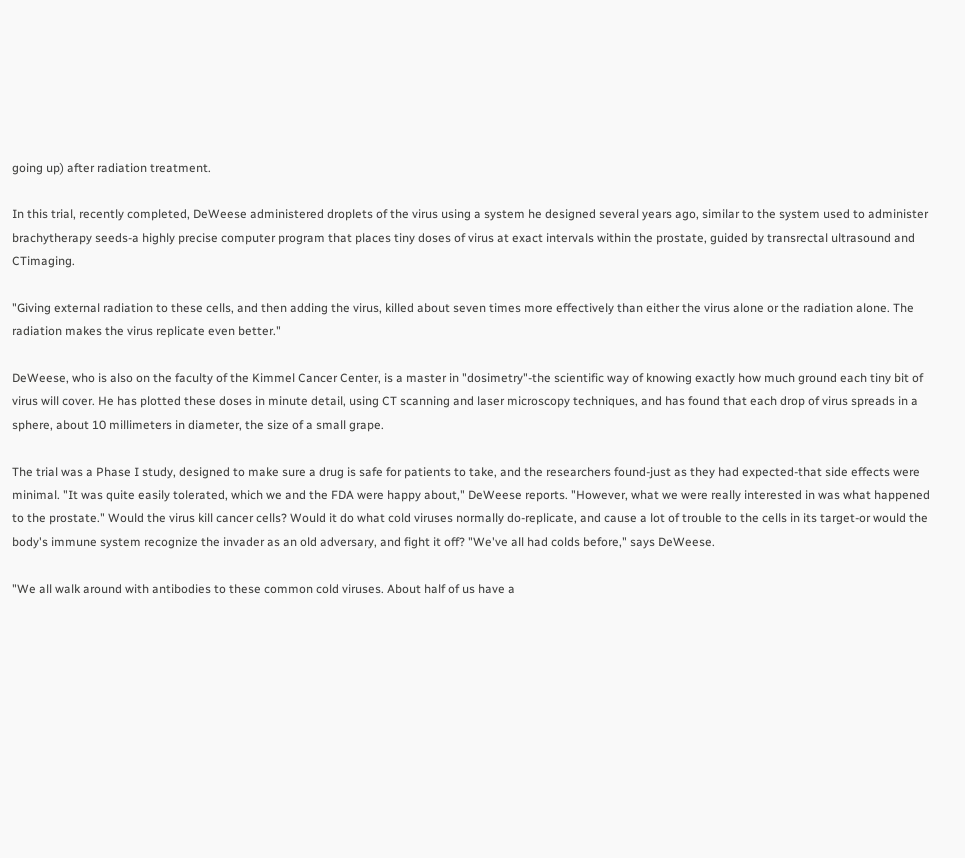going up) after radiation treatment.

In this trial, recently completed, DeWeese administered droplets of the virus using a system he designed several years ago, similar to the system used to administer brachytherapy seeds-a highly precise computer program that places tiny doses of virus at exact intervals within the prostate, guided by transrectal ultrasound and CTimaging.

"Giving external radiation to these cells, and then adding the virus, killed about seven times more effectively than either the virus alone or the radiation alone. The radiation makes the virus replicate even better."

DeWeese, who is also on the faculty of the Kimmel Cancer Center, is a master in "dosimetry"-the scientific way of knowing exactly how much ground each tiny bit of virus will cover. He has plotted these doses in minute detail, using CT scanning and laser microscopy techniques, and has found that each drop of virus spreads in a sphere, about 10 millimeters in diameter, the size of a small grape.

The trial was a Phase I study, designed to make sure a drug is safe for patients to take, and the researchers found-just as they had expected-that side effects were minimal. "It was quite easily tolerated, which we and the FDA were happy about," DeWeese reports. "However, what we were really interested in was what happened to the prostate." Would the virus kill cancer cells? Would it do what cold viruses normally do-replicate, and cause a lot of trouble to the cells in its target-or would the body's immune system recognize the invader as an old adversary, and fight it off? "We've all had colds before," says DeWeese.

"We all walk around with antibodies to these common cold viruses. About half of us have a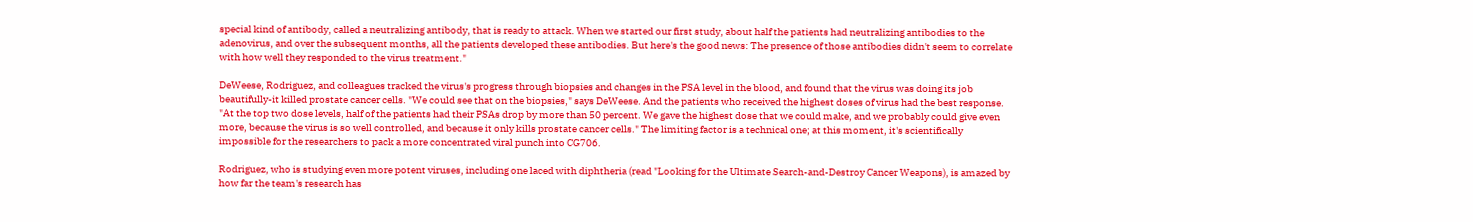special kind of antibody, called a neutralizing antibody, that is ready to attack. When we started our first study, about half the patients had neutralizing antibodies to the adenovirus, and over the subsequent months, all the patients developed these antibodies. But here's the good news: The presence of those antibodies didn't seem to correlate with how well they responded to the virus treatment."

DeWeese, Rodriguez, and colleagues tracked the virus's progress through biopsies and changes in the PSA level in the blood, and found that the virus was doing its job beautifully-it killed prostate cancer cells. "We could see that on the biopsies," says DeWeese. And the patients who received the highest doses of virus had the best response. "At the top two dose levels, half of the patients had their PSAs drop by more than 50 percent. We gave the highest dose that we could make, and we probably could give even more, because the virus is so well controlled, and because it only kills prostate cancer cells." The limiting factor is a technical one; at this moment, it's scientifically impossible for the researchers to pack a more concentrated viral punch into CG706.

Rodriguez, who is studying even more potent viruses, including one laced with diphtheria (read "Looking for the Ultimate Search-and-Destroy Cancer Weapons), is amazed by how far the team's research has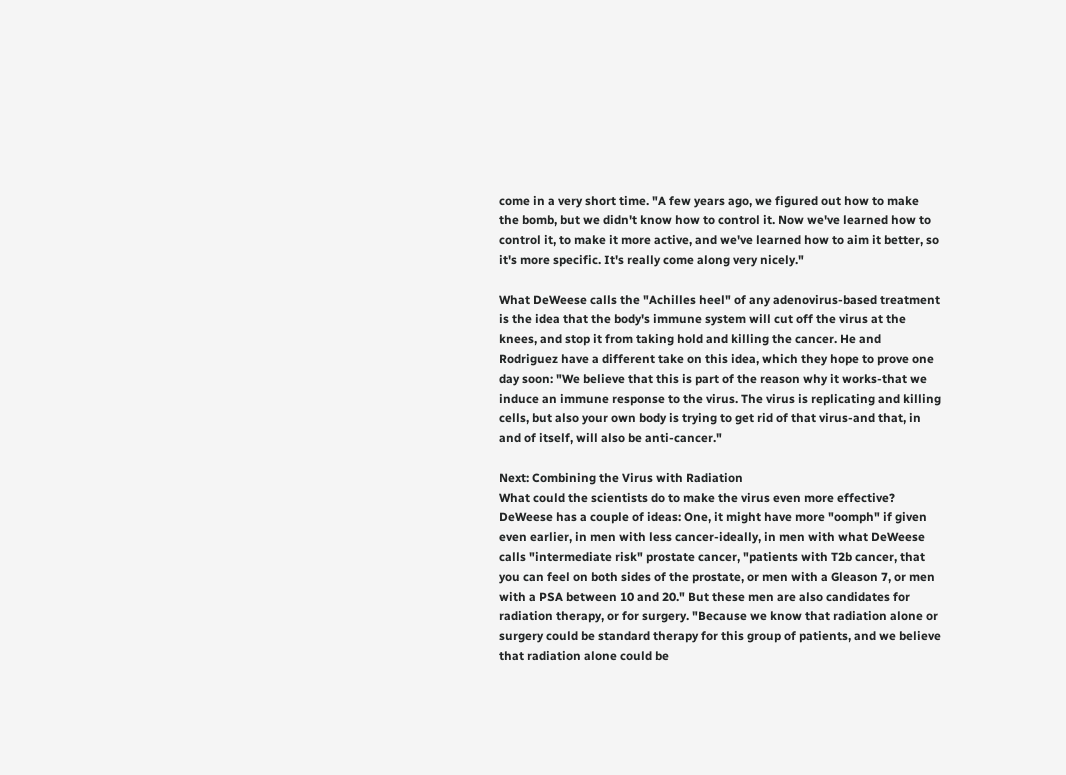come in a very short time. "A few years ago, we figured out how to make the bomb, but we didn't know how to control it. Now we've learned how to control it, to make it more active, and we've learned how to aim it better, so it's more specific. It's really come along very nicely."

What DeWeese calls the "Achilles heel" of any adenovirus-based treatment is the idea that the body's immune system will cut off the virus at the knees, and stop it from taking hold and killing the cancer. He and Rodriguez have a different take on this idea, which they hope to prove one day soon: "We believe that this is part of the reason why it works-that we induce an immune response to the virus. The virus is replicating and killing cells, but also your own body is trying to get rid of that virus-and that, in and of itself, will also be anti-cancer."

Next: Combining the Virus with Radiation
What could the scientists do to make the virus even more effective? DeWeese has a couple of ideas: One, it might have more "oomph" if given even earlier, in men with less cancer-ideally, in men with what DeWeese calls "intermediate risk" prostate cancer, "patients with T2b cancer, that you can feel on both sides of the prostate, or men with a Gleason 7, or men with a PSA between 10 and 20." But these men are also candidates for radiation therapy, or for surgery. "Because we know that radiation alone or surgery could be standard therapy for this group of patients, and we believe that radiation alone could be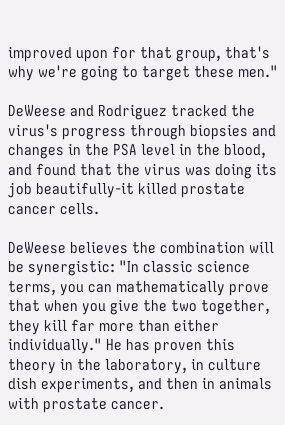improved upon for that group, that's why we're going to target these men."

DeWeese and Rodriguez tracked the virus's progress through biopsies and changes in the PSA level in the blood, and found that the virus was doing its job beautifully-it killed prostate cancer cells.

DeWeese believes the combination will be synergistic: "In classic science terms, you can mathematically prove that when you give the two together, they kill far more than either individually." He has proven this theory in the laboratory, in culture dish experiments, and then in animals with prostate cancer.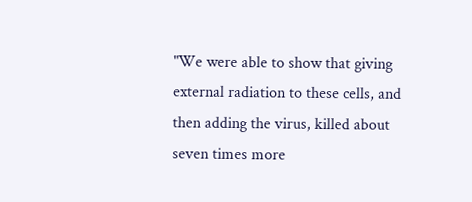"We were able to show that giving external radiation to these cells, and then adding the virus, killed about seven times more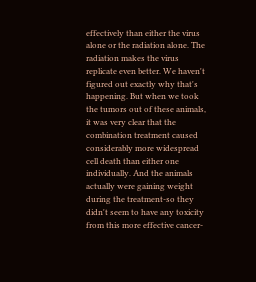effectively than either the virus alone or the radiation alone. The radiation makes the virus replicate even better. We haven't figured out exactly why that's happening. But when we took the tumors out of these animals, it was very clear that the combination treatment caused considerably more widespread cell death than either one individually. And the animals actually were gaining weight during the treatment-so they didn't seem to have any toxicity from this more effective cancer-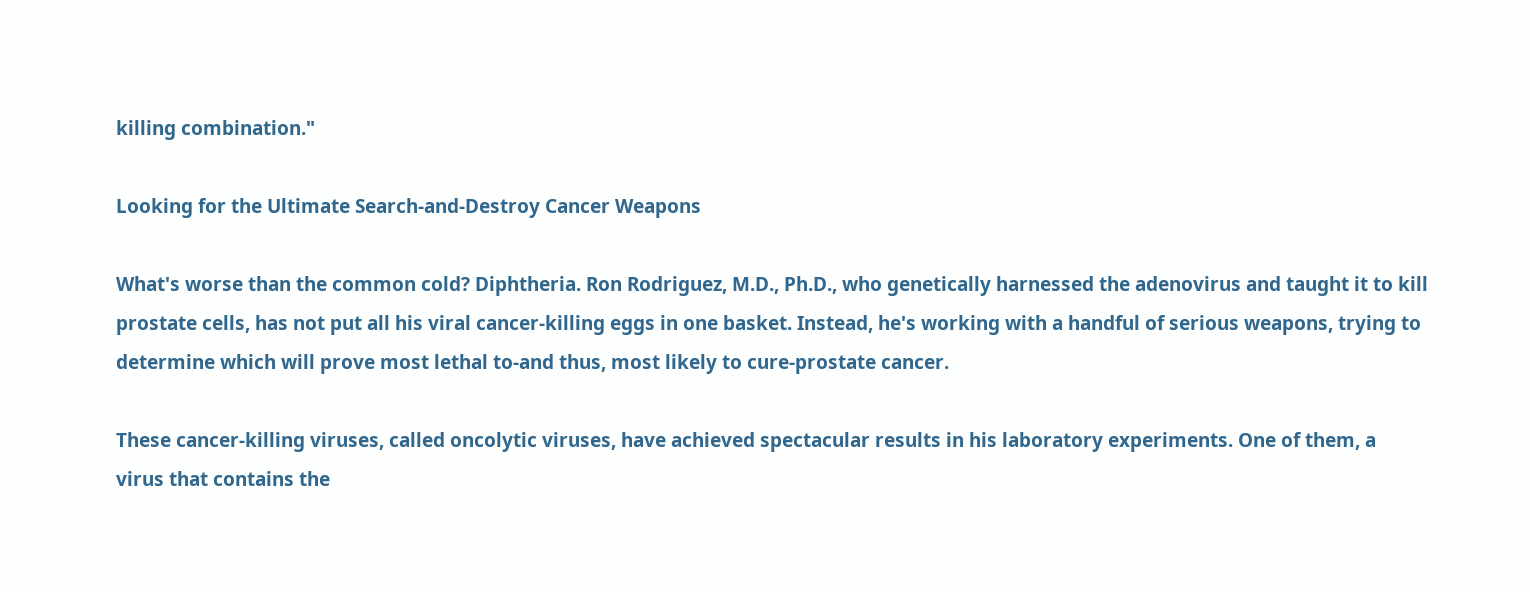killing combination."

Looking for the Ultimate Search-and-Destroy Cancer Weapons

What's worse than the common cold? Diphtheria. Ron Rodriguez, M.D., Ph.D., who genetically harnessed the adenovirus and taught it to kill prostate cells, has not put all his viral cancer-killing eggs in one basket. Instead, he's working with a handful of serious weapons, trying to determine which will prove most lethal to-and thus, most likely to cure-prostate cancer.

These cancer-killing viruses, called oncolytic viruses, have achieved spectacular results in his laboratory experiments. One of them, a virus that contains the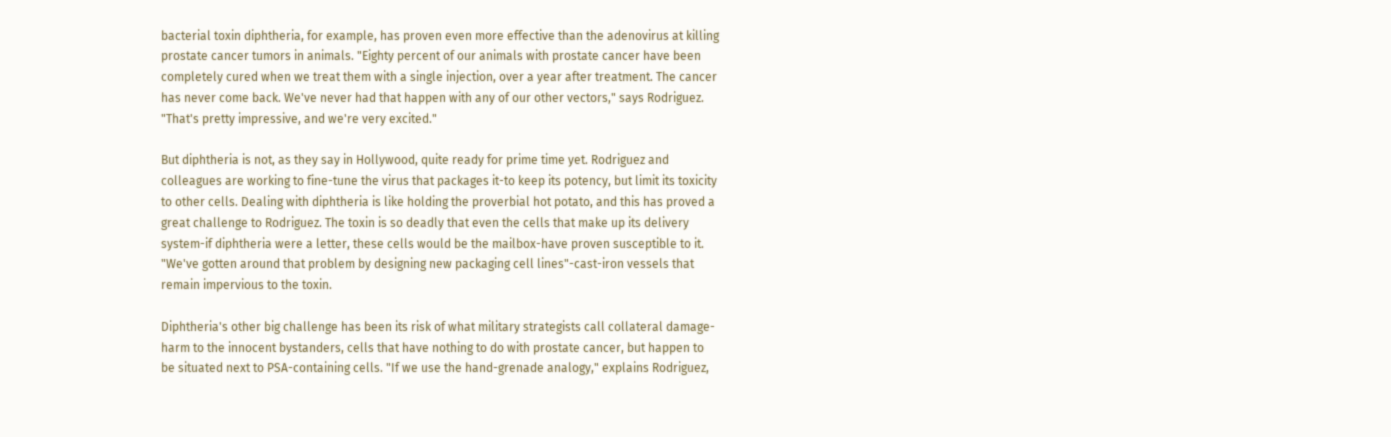bacterial toxin diphtheria, for example, has proven even more effective than the adenovirus at killing prostate cancer tumors in animals. "Eighty percent of our animals with prostate cancer have been completely cured when we treat them with a single injection, over a year after treatment. The cancer has never come back. We've never had that happen with any of our other vectors," says Rodriguez. "That's pretty impressive, and we're very excited."

But diphtheria is not, as they say in Hollywood, quite ready for prime time yet. Rodriguez and colleagues are working to fine-tune the virus that packages it-to keep its potency, but limit its toxicity to other cells. Dealing with diphtheria is like holding the proverbial hot potato, and this has proved a great challenge to Rodriguez. The toxin is so deadly that even the cells that make up its delivery system-if diphtheria were a letter, these cells would be the mailbox-have proven susceptible to it. "We've gotten around that problem by designing new packaging cell lines"-cast-iron vessels that remain impervious to the toxin.

Diphtheria's other big challenge has been its risk of what military strategists call collateral damage-harm to the innocent bystanders, cells that have nothing to do with prostate cancer, but happen to be situated next to PSA-containing cells. "If we use the hand-grenade analogy," explains Rodriguez,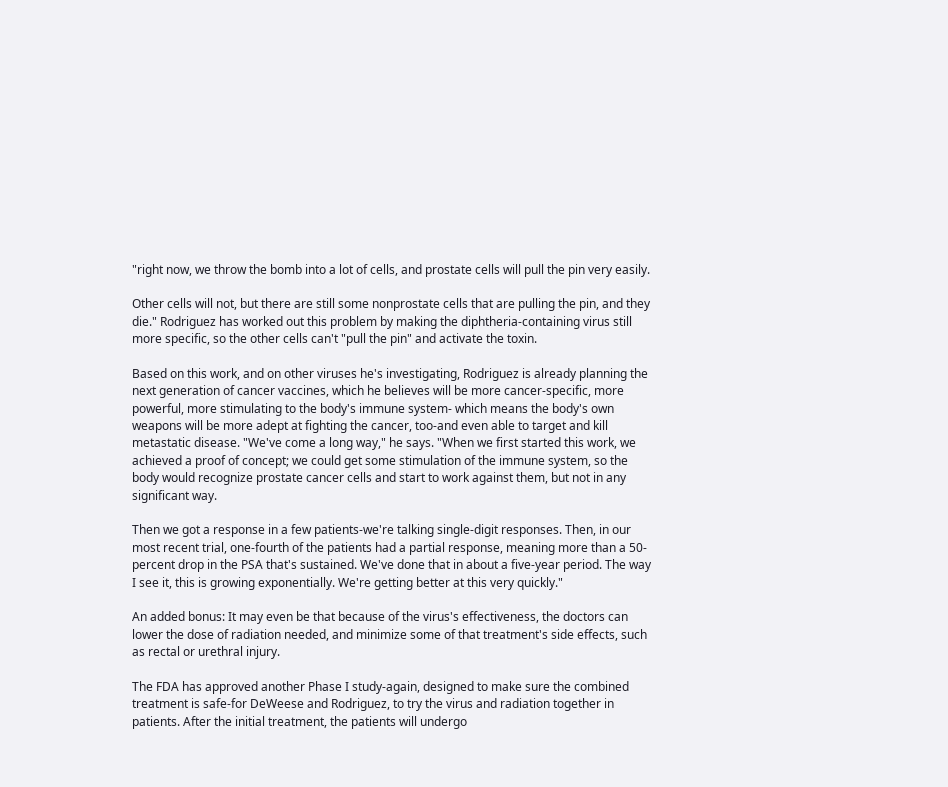"right now, we throw the bomb into a lot of cells, and prostate cells will pull the pin very easily.

Other cells will not, but there are still some nonprostate cells that are pulling the pin, and they die." Rodriguez has worked out this problem by making the diphtheria-containing virus still more specific, so the other cells can't "pull the pin" and activate the toxin.

Based on this work, and on other viruses he's investigating, Rodriguez is already planning the next generation of cancer vaccines, which he believes will be more cancer-specific, more powerful, more stimulating to the body's immune system- which means the body's own weapons will be more adept at fighting the cancer, too-and even able to target and kill metastatic disease. "We've come a long way," he says. "When we first started this work, we achieved a proof of concept; we could get some stimulation of the immune system, so the body would recognize prostate cancer cells and start to work against them, but not in any significant way.

Then we got a response in a few patients-we're talking single-digit responses. Then, in our most recent trial, one-fourth of the patients had a partial response, meaning more than a 50-percent drop in the PSA that's sustained. We've done that in about a five-year period. The way I see it, this is growing exponentially. We're getting better at this very quickly."

An added bonus: It may even be that because of the virus's effectiveness, the doctors can lower the dose of radiation needed, and minimize some of that treatment's side effects, such as rectal or urethral injury.

The FDA has approved another Phase I study-again, designed to make sure the combined treatment is safe-for DeWeese and Rodriguez, to try the virus and radiation together in patients. After the initial treatment, the patients will undergo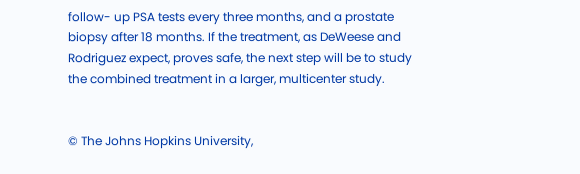follow- up PSA tests every three months, and a prostate biopsy after 18 months. If the treatment, as DeWeese and Rodriguez expect, proves safe, the next step will be to study the combined treatment in a larger, multicenter study.


© The Johns Hopkins University,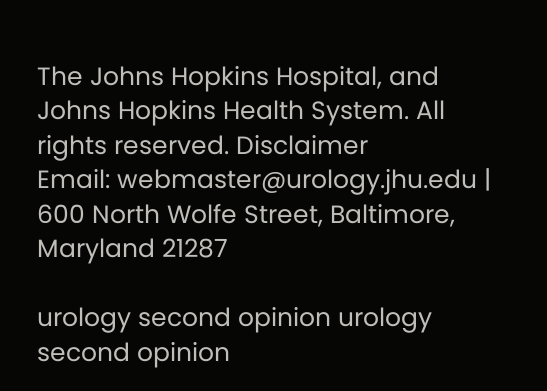The Johns Hopkins Hospital, and Johns Hopkins Health System. All rights reserved. Disclaimer
Email: webmaster@urology.jhu.edu | 600 North Wolfe Street, Baltimore, Maryland 21287

urology second opinion urology second opinion